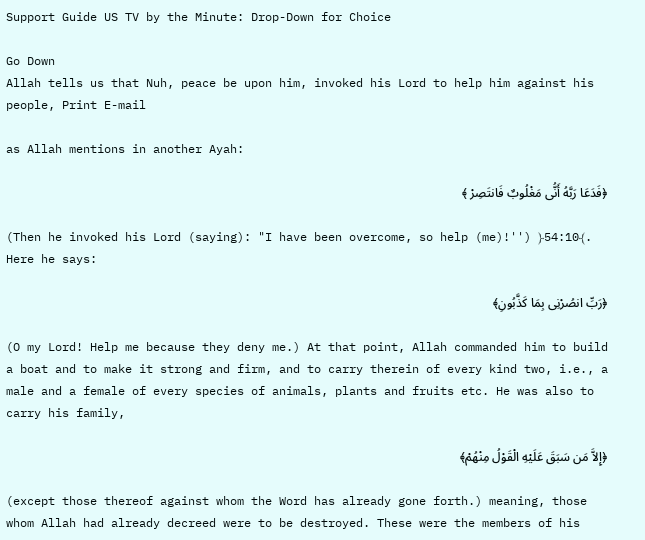Support Guide US TV by the Minute: Drop-Down for Choice

Go Down
Allah tells us that Nuh, peace be upon him, invoked his Lord to help him against his people, Print E-mail

as Allah mentions in another Ayah:

﴿فَدَعَا رَبَّهُ أَنُّى مَغْلُوبٌ فَانتَصِرْ ﴾

(Then he invoked his Lord (saying): "I have been overcome, so help (me)!'') ﴿54:10﴾. Here he says:

﴿رَبِّ انصُرْنِى بِمَا كَذَّبُونِ﴾

(O my Lord! Help me because they deny me.) At that point, Allah commanded him to build a boat and to make it strong and firm, and to carry therein of every kind two, i.e., a male and a female of every species of animals, plants and fruits etc. He was also to carry his family,

﴿إِلاَّ مَن سَبَقَ عَلَيْهِ الْقَوْلُ مِنْهُمْ﴾

(except those thereof against whom the Word has already gone forth.) meaning, those whom Allah had already decreed were to be destroyed. These were the members of his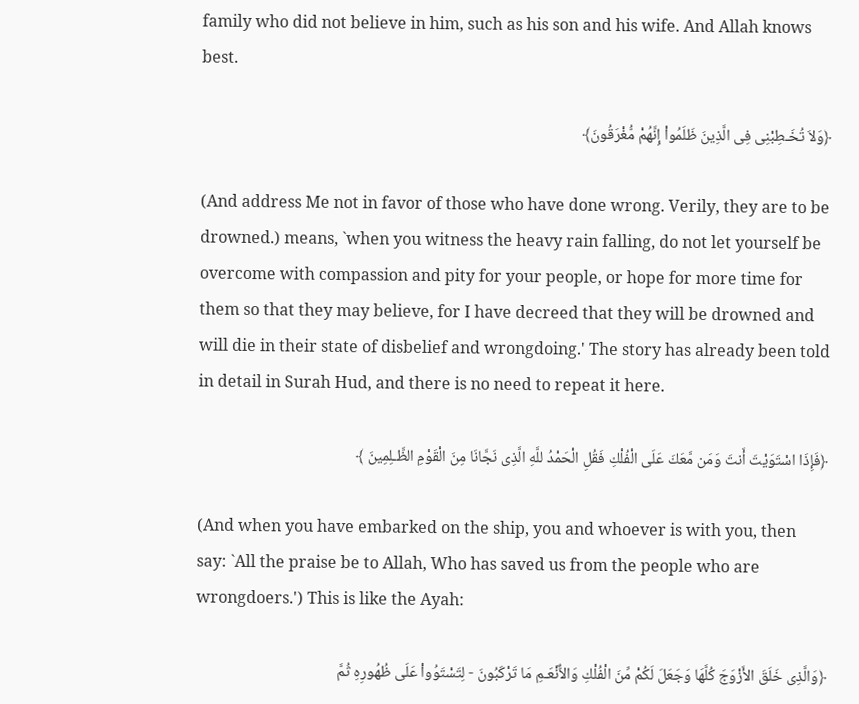family who did not believe in him, such as his son and his wife. And Allah knows best.

﴿وَلاَ تُخَـطِبْنِى فِى الَّذِينَ ظَلَمُواْ إِنَّهُمْ مُّغْرَقُونَ﴾

(And address Me not in favor of those who have done wrong. Verily, they are to be drowned.) means, `when you witness the heavy rain falling, do not let yourself be overcome with compassion and pity for your people, or hope for more time for them so that they may believe, for I have decreed that they will be drowned and will die in their state of disbelief and wrongdoing.' The story has already been told in detail in Surah Hud, and there is no need to repeat it here.

﴿فَإِذَا اسْتَوَيْتَ أَنتَ وَمَن مَّعَكَ عَلَى الْفُلْكِ فَقُلِ الْحَمْدُ للَّهِ الَّذِى نَجَّانَا مِنَ الْقَوْمِ الظَّـلِمِينَ ﴾

(And when you have embarked on the ship, you and whoever is with you, then say: `All the praise be to Allah, Who has saved us from the people who are wrongdoers.') This is like the Ayah:

﴿وَالَّذِى خَلَقَ الأَزْوَجَ كُلَّهَا وَجَعَلَ لَكُمْ مِّنَ الْفُلْكِ وَالاٌّنْعَـمِ مَا تَرْكَبُونَ - لِتَسْتَوُواْ عَلَى ظُهُورِهِ ثُمَّ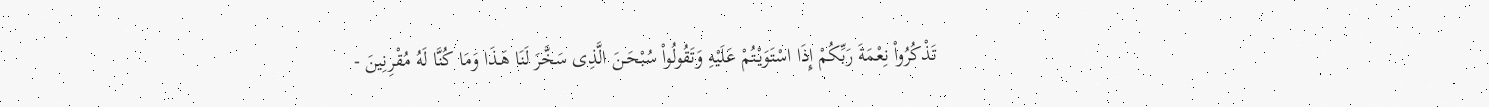تَذْكُرُواْ نِعْمَةَ رَبِّكُمْ إِذَا اسْتَوَيْتُمْ عَلَيْهِ وَتَقُولُواْ سُبْحَـنَ الَّذِى سَخَّرَ لَنَا هَـذَا وَمَا كُنَّا لَهُ مُقْرِنِينَ -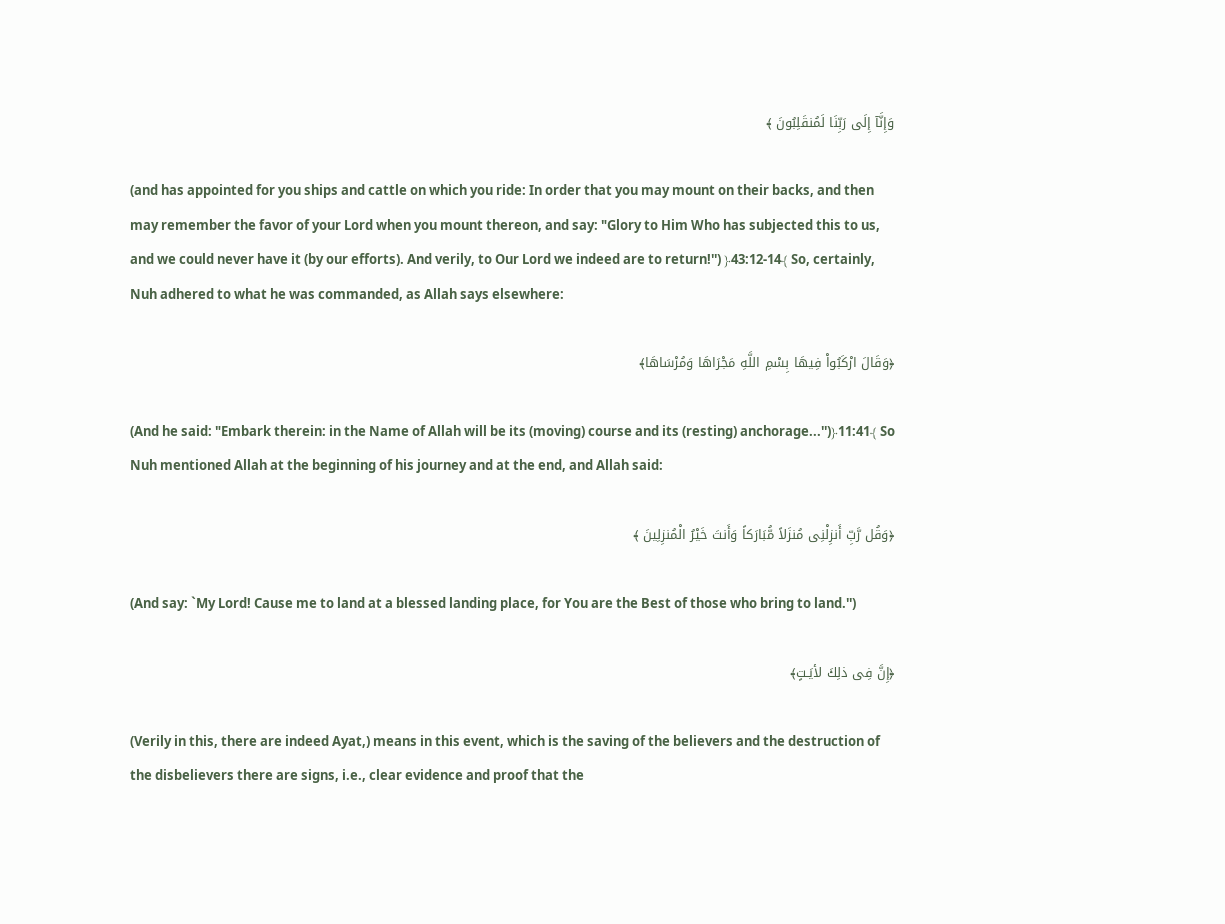وَإِنَّآ إِلَى رَبِّنَا لَمُنقَلِبُونَ ﴾

(and has appointed for you ships and cattle on which you ride: In order that you may mount on their backs, and then may remember the favor of your Lord when you mount thereon, and say: "Glory to Him Who has subjected this to us, and we could never have it (by our efforts). And verily, to Our Lord we indeed are to return!'') ﴿43:12-14﴾ So, certainly, Nuh adhered to what he was commanded, as Allah says elsewhere:

﴿وَقَالَ ارْكَبُواْ فِيهَا بِسْمِ اللَّهِ مَجْرَاهَا وَمُرْسَاهَا﴾

(And he said: "Embark therein: in the Name of Allah will be its (moving) course and its (resting) anchorage...'')﴿11:41﴾ So Nuh mentioned Allah at the beginning of his journey and at the end, and Allah said:

﴿وَقُل رَّبِّ أَنزِلْنِى مُنزَلاً مُّبَارَكاً وَأَنتَ خَيْرُ الْمُنزِلِينَ ﴾

(And say: `My Lord! Cause me to land at a blessed landing place, for You are the Best of those who bring to land.'')

﴿إِنَّ فِى ذلِكَ لأيَـتٍ﴾

(Verily in this, there are indeed Ayat,) means in this event, which is the saving of the believers and the destruction of the disbelievers there are signs, i.e., clear evidence and proof that the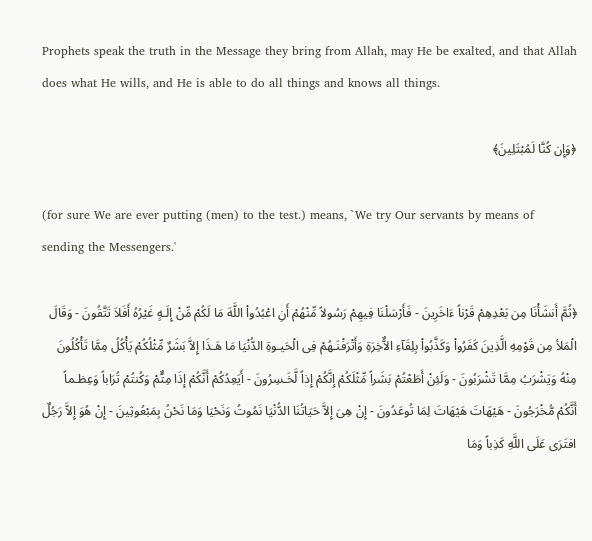Prophets speak the truth in the Message they bring from Allah, may He be exalted, and that Allah does what He wills, and He is able to do all things and knows all things.

﴿وَإِن كُنَّا لَمُبْتَلِينَ﴾

(for sure We are ever putting (men) to the test.) means, `We try Our servants by means of sending the Messengers.'

﴿ثُمَّ أَنشَأْنَا مِن بَعْدِهِمْ قَرْناً ءَاخَرِينَ - فَأَرْسَلْنَا فِيهِمْ رَسُولاً مِّنْهُمْ أَنِ اعْبُدُواْ اللَّهَ مَا لَكُمْ مِّنْ إِلَـهٍ غَيْرُهُ أَفَلاَ تَتَّقُونَ - وَقَالَ الْمَلأ مِن قَوْمِهِ الَّذِينَ كَفَرُواْ وَكَذَّبُواْ بِلِقَآءِ الاٌّخِرَةِ وَأَتْرَفْنَـهُمْ فِى الْحَيـوةِ الدُّنْيَا مَا هَـذَا إِلاَّ بَشَرٌ مِّثْلُكُمْ يَأْكُلُ مِمَّا تَأْكُلُونَ مِنْهُ وَيَشْرَبُ مِمَّا تَشْرَبُونَ - وَلَئِنْ أَطَعْتُمْ بَشَراً مِّثْلَكُمْ إِنَّكُمْ إِذاً لَّخَـسِرُونَ - أَيَعِدُكُمْ أَنَّكُمْ إِذَا مِتٌّمْ وَكُنتُمْ تُرَاباً وَعِظـماً أَنَّكُمْ مُّخْرَجُونَ - هَيْهَاتَ هَيْهَاتَ لِمَا تُوعَدُونَ - إِنْ هِىَ إِلاَّ حَيَاتُنَا الدُّنْيَا نَمُوتُ وَنَحْيَا وَمَا نَحْنُ بِمَبْعُوثِينَ - إِنْ هُوَ إِلاَّ رَجُلٌ افتَرَى عَلَى اللَّهِ كَذِباً وَمَا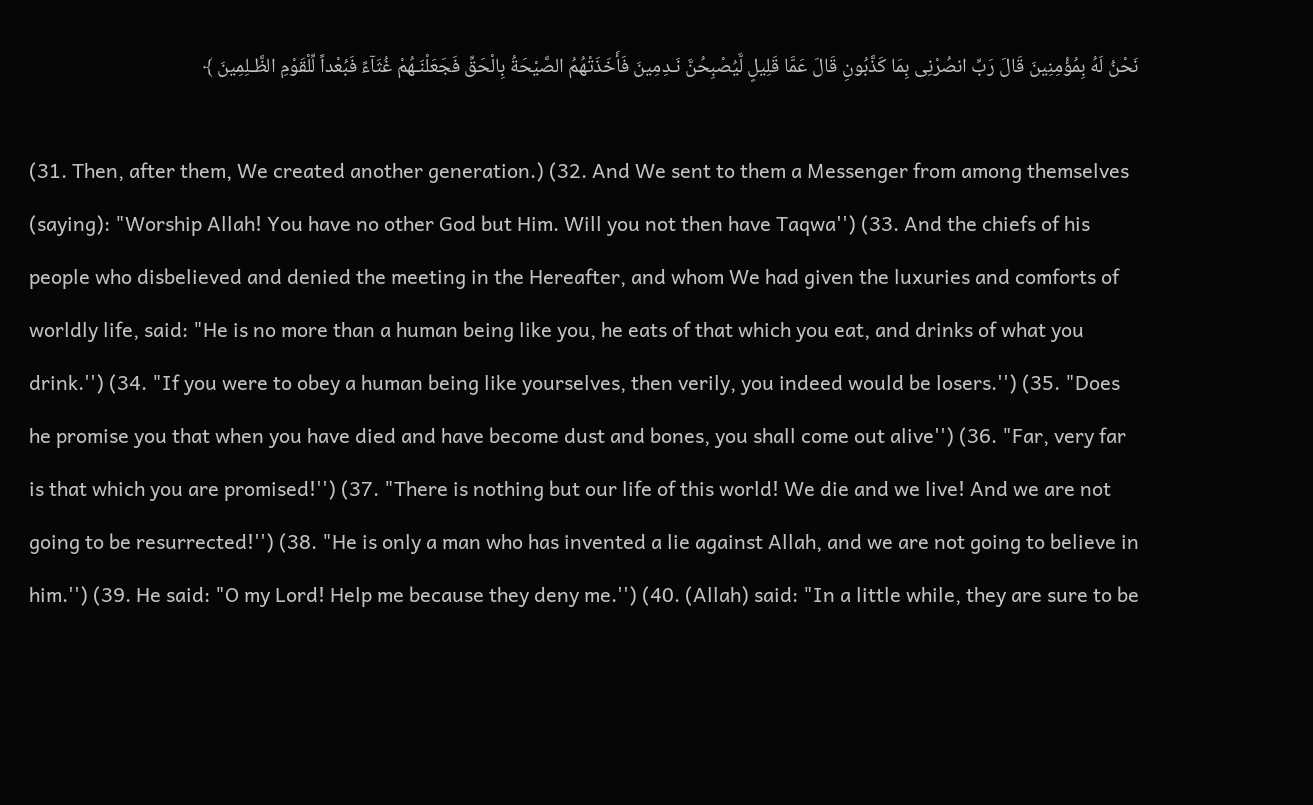نَحْنُ لَهُ بِمُؤْمِنِينَ قَالَ رَبِّ انصُرْنِى بِمَا كَذَّبُونِ قَالَ عَمَّا قَلِيلٍ لَّيُصْبِحُنَّ نَـدِمِينَ فَأَخَذَتْهُمُ الصَّيْحَةُ بِالْحَقِّ فَجَعَلْنَـهُمْ غُثَآءً فَبُعْداً لِّلْقَوْمِ الظَّـلِمِينَ ﴾

(31. Then, after them, We created another generation.) (32. And We sent to them a Messenger from among themselves (saying): "Worship Allah! You have no other God but Him. Will you not then have Taqwa'') (33. And the chiefs of his people who disbelieved and denied the meeting in the Hereafter, and whom We had given the luxuries and comforts of worldly life, said: "He is no more than a human being like you, he eats of that which you eat, and drinks of what you drink.'') (34. "If you were to obey a human being like yourselves, then verily, you indeed would be losers.'') (35. "Does he promise you that when you have died and have become dust and bones, you shall come out alive'') (36. "Far, very far is that which you are promised!'') (37. "There is nothing but our life of this world! We die and we live! And we are not going to be resurrected!'') (38. "He is only a man who has invented a lie against Allah, and we are not going to believe in him.'') (39. He said: "O my Lord! Help me because they deny me.'') (40. (Allah) said: "In a little while, they are sure to be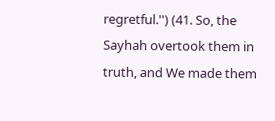regretful.'') (41. So, the Sayhah overtook them in truth, and We made them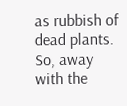as rubbish of dead plants. So, away with the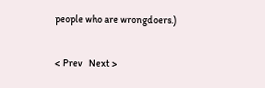people who are wrongdoers.)

< Prev   Next >